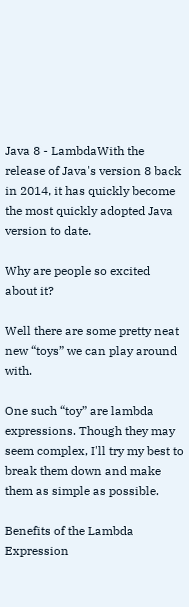Java 8 - LambdaWith the release of Java's version 8 back in 2014, it has quickly become the most quickly adopted Java version to date.

Why are people so excited about it?

Well there are some pretty neat new “toys” we can play around with.

One such “toy” are lambda expressions. Though they may seem complex, I'll try my best to break them down and make them as simple as possible.

Benefits of the Lambda Expression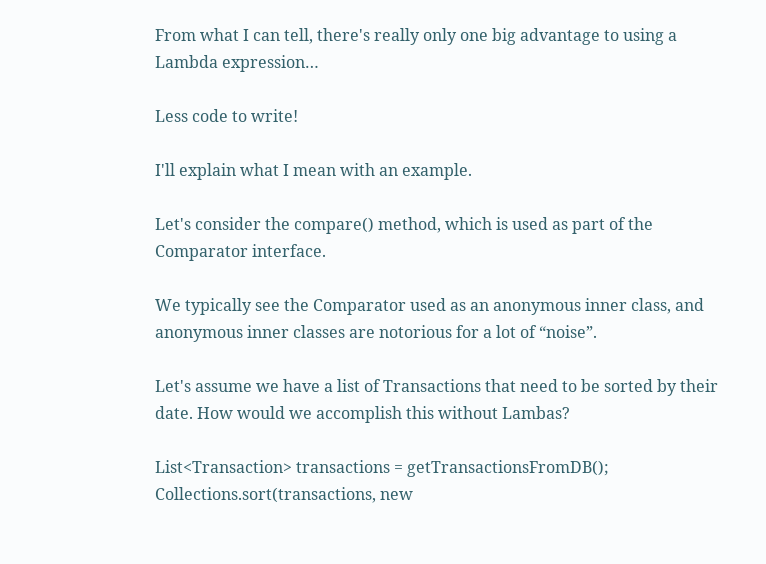From what I can tell, there's really only one big advantage to using a Lambda expression…

Less code to write!

I'll explain what I mean with an example.

Let's consider the compare() method, which is used as part of the Comparator interface.

We typically see the Comparator used as an anonymous inner class, and anonymous inner classes are notorious for a lot of “noise”.

Let's assume we have a list of Transactions that need to be sorted by their date. How would we accomplish this without Lambas?

List<Transaction> transactions = getTransactionsFromDB();
Collections.sort(transactions, new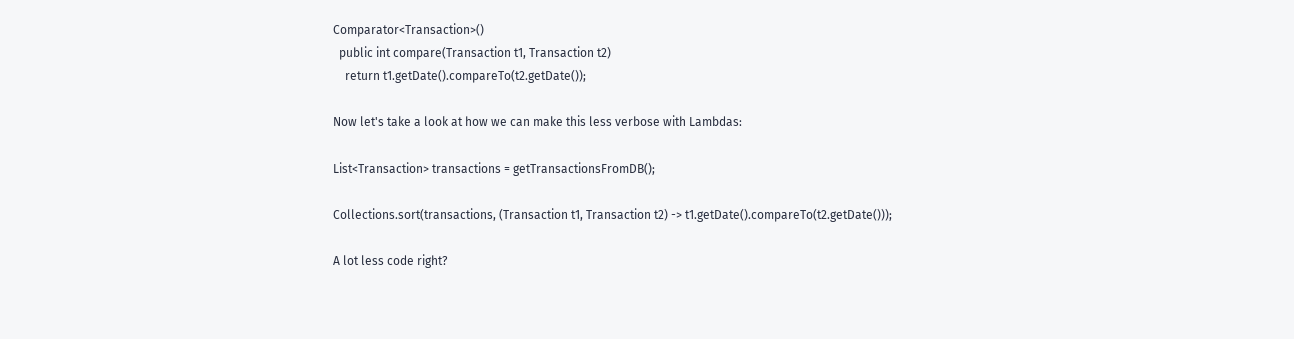Comparator<Transaction>()
  public int compare(Transaction t1, Transaction t2)
    return t1.getDate().compareTo(t2.getDate());

Now let's take a look at how we can make this less verbose with Lambdas:

List<Transaction> transactions = getTransactionsFromDB();

Collections.sort(transactions, (Transaction t1, Transaction t2) -> t1.getDate().compareTo(t2.getDate()));

A lot less code right?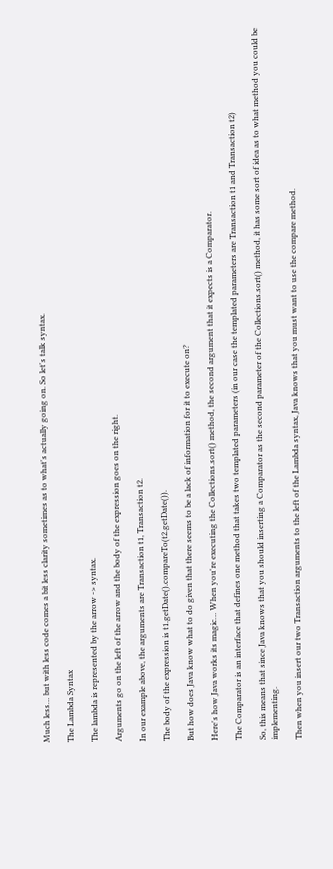Much less… but with less code comes a bit less clarity sometimes as to what's actually going on. So let's talk syntax.

The Lambda Syntax

The lambda is represented by the arrow -> syntax.

Arguments go on the left of the arrow and the body of the expression goes on the right.

In our example above, the arguments are Transaction t1, Transaction t2.

The body of the expression is t1.getDate().compareTo(t2.getDate()).

But how does Java know what to do given that there seems to be a lack of information for it to execute on?

Here's how Java works its magic… When you're executing the Collections.sort() method, the second argument that it expects is a Comparator.

The Comparator is an interface that defines one method that takes two templated parameters (in our case the templated parameters are Transaction t1 and Transaction t2)

So, this means that since Java knows that you should inserting a Comparator as the second parameter of the Collections.sort() method, it has some sort of idea as to what method you could be implementing.

Then when you insert our two Transaction arguments to the left of the Lambda syntax, Java knows that you must want to use the compare method.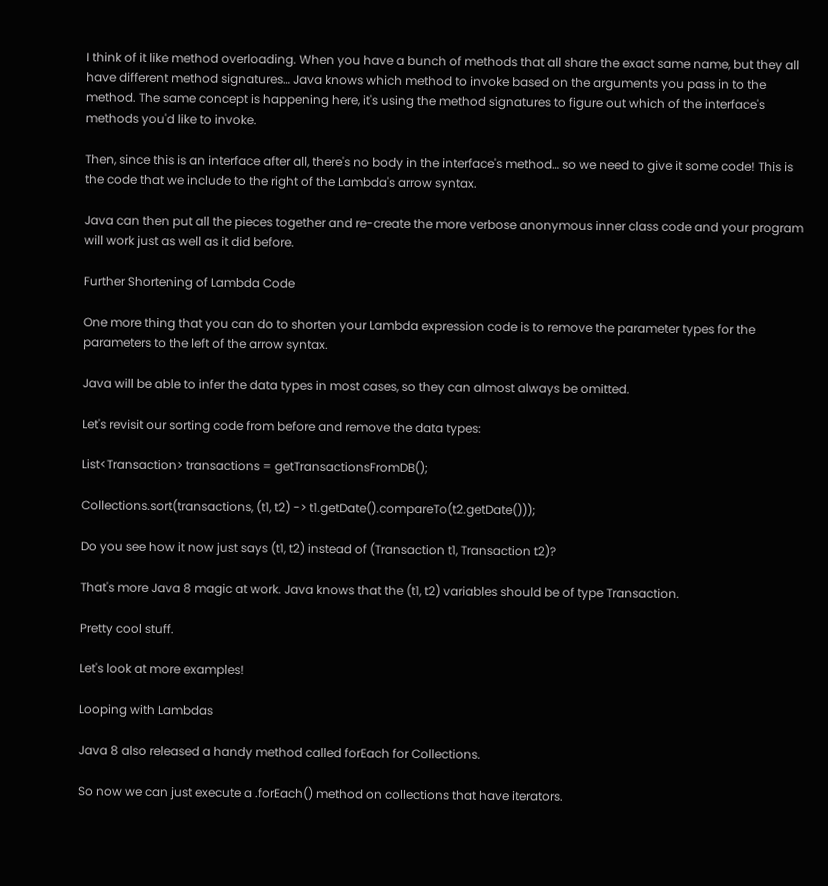I think of it like method overloading. When you have a bunch of methods that all share the exact same name, but they all have different method signatures… Java knows which method to invoke based on the arguments you pass in to the method. The same concept is happening here, it's using the method signatures to figure out which of the interface's methods you'd like to invoke.

Then, since this is an interface after all, there's no body in the interface's method… so we need to give it some code! This is the code that we include to the right of the Lambda's arrow syntax.

Java can then put all the pieces together and re-create the more verbose anonymous inner class code and your program will work just as well as it did before.

Further Shortening of Lambda Code

One more thing that you can do to shorten your Lambda expression code is to remove the parameter types for the parameters to the left of the arrow syntax.

Java will be able to infer the data types in most cases, so they can almost always be omitted.

Let's revisit our sorting code from before and remove the data types:

List<Transaction> transactions = getTransactionsFromDB();

Collections.sort(transactions, (t1, t2) -> t1.getDate().compareTo(t2.getDate()));

Do you see how it now just says (t1, t2) instead of (Transaction t1, Transaction t2)?

That's more Java 8 magic at work. Java knows that the (t1, t2) variables should be of type Transaction.

Pretty cool stuff.

Let's look at more examples!

Looping with Lambdas

Java 8 also released a handy method called forEach for Collections.

So now we can just execute a .forEach() method on collections that have iterators.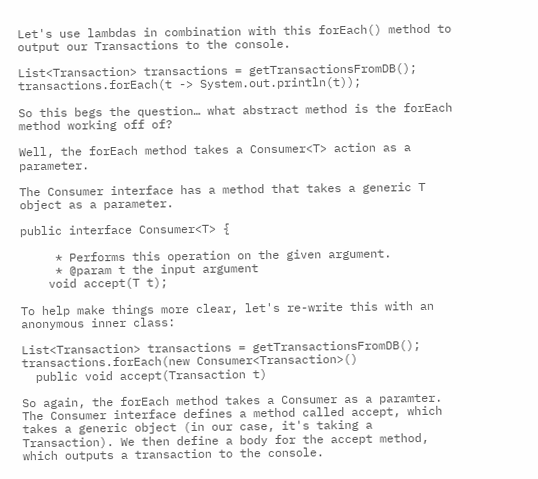Let's use lambdas in combination with this forEach() method to output our Transactions to the console.

List<Transaction> transactions = getTransactionsFromDB();
transactions.forEach(t -> System.out.println(t));

So this begs the question… what abstract method is the forEach method working off of?

Well, the forEach method takes a Consumer<T> action as a parameter.

The Consumer interface has a method that takes a generic T object as a parameter.

public interface Consumer<T> {

     * Performs this operation on the given argument.
     * @param t the input argument
    void accept(T t);

To help make things more clear, let's re-write this with an anonymous inner class:

List<Transaction> transactions = getTransactionsFromDB();
transactions.forEach(new Consumer<Transaction>()
  public void accept(Transaction t)

So again, the forEach method takes a Consumer as a paramter. The Consumer interface defines a method called accept, which takes a generic object (in our case, it's taking a Transaction). We then define a body for the accept method, which outputs a transaction to the console.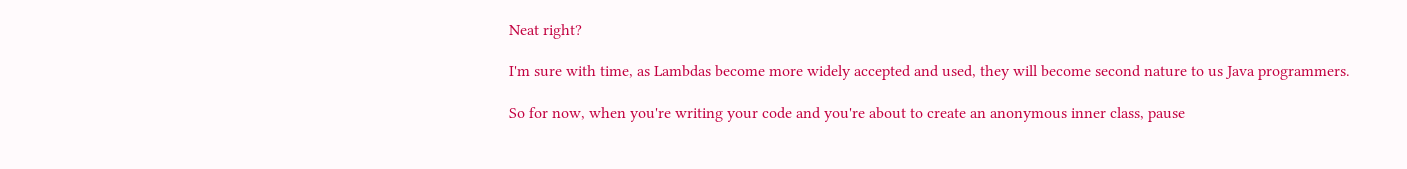Neat right?

I'm sure with time, as Lambdas become more widely accepted and used, they will become second nature to us Java programmers.

So for now, when you're writing your code and you're about to create an anonymous inner class, pause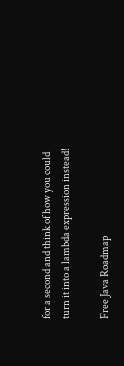for a second and think of how you could turn it into a lambda expression instead!

Free Java Roadmap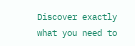Discover exactly what you need to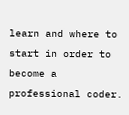learn and where to start in order to become a professional coder.